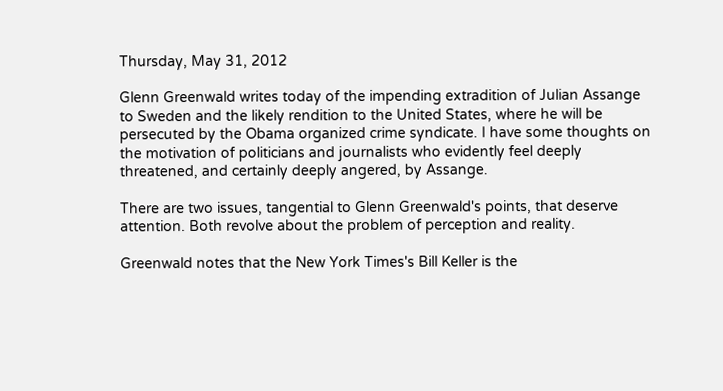Thursday, May 31, 2012

Glenn Greenwald writes today of the impending extradition of Julian Assange to Sweden and the likely rendition to the United States, where he will be persecuted by the Obama organized crime syndicate. I have some thoughts on the motivation of politicians and journalists who evidently feel deeply threatened, and certainly deeply angered, by Assange.

There are two issues, tangential to Glenn Greenwald's points, that deserve attention. Both revolve about the problem of perception and reality.

Greenwald notes that the New York Times's Bill Keller is the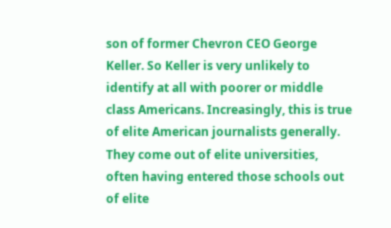son of former Chevron CEO George Keller. So Keller is very unlikely to identify at all with poorer or middle class Americans. Increasingly, this is true of elite American journalists generally. They come out of elite universities, often having entered those schools out of elite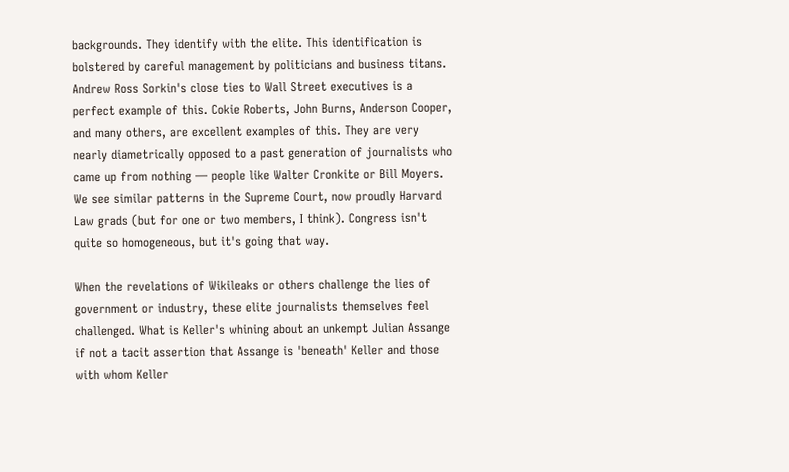backgrounds. They identify with the elite. This identification is bolstered by careful management by politicians and business titans. Andrew Ross Sorkin's close ties to Wall Street executives is a perfect example of this. Cokie Roberts, John Burns, Anderson Cooper, and many others, are excellent examples of this. They are very nearly diametrically opposed to a past generation of journalists who came up from nothing — people like Walter Cronkite or Bill Moyers. We see similar patterns in the Supreme Court, now proudly Harvard Law grads (but for one or two members, I think). Congress isn't quite so homogeneous, but it's going that way.

When the revelations of Wikileaks or others challenge the lies of government or industry, these elite journalists themselves feel challenged. What is Keller's whining about an unkempt Julian Assange if not a tacit assertion that Assange is 'beneath' Keller and those with whom Keller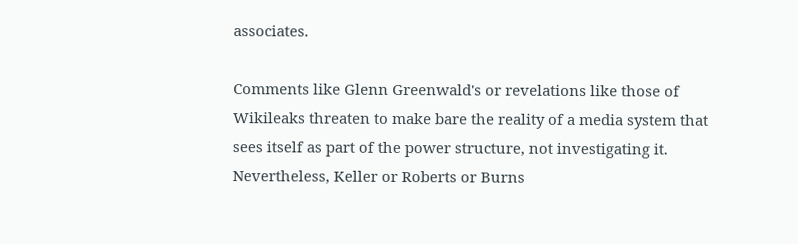associates.

Comments like Glenn Greenwald's or revelations like those of Wikileaks threaten to make bare the reality of a media system that sees itself as part of the power structure, not investigating it. Nevertheless, Keller or Roberts or Burns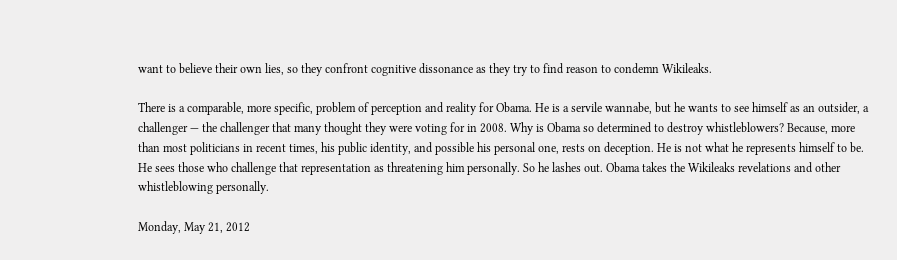want to believe their own lies, so they confront cognitive dissonance as they try to find reason to condemn Wikileaks.

There is a comparable, more specific, problem of perception and reality for Obama. He is a servile wannabe, but he wants to see himself as an outsider, a challenger — the challenger that many thought they were voting for in 2008. Why is Obama so determined to destroy whistleblowers? Because, more than most politicians in recent times, his public identity, and possible his personal one, rests on deception. He is not what he represents himself to be. He sees those who challenge that representation as threatening him personally. So he lashes out. Obama takes the Wikileaks revelations and other whistleblowing personally.

Monday, May 21, 2012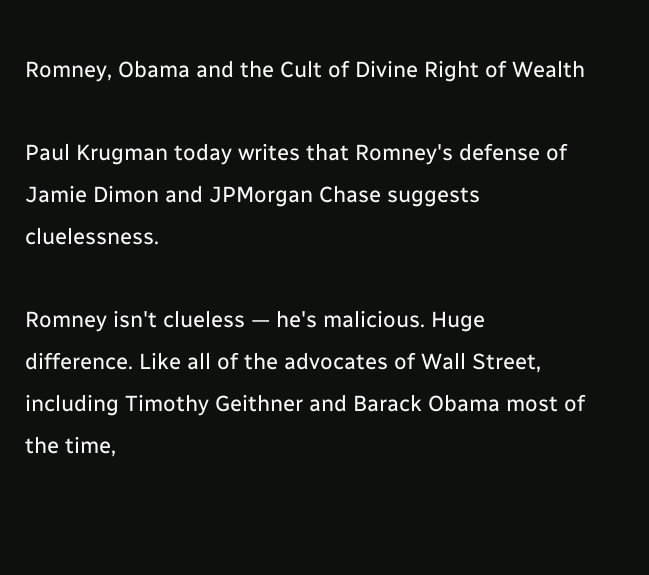Romney, Obama and the Cult of Divine Right of Wealth

Paul Krugman today writes that Romney's defense of Jamie Dimon and JPMorgan Chase suggests cluelessness.

Romney isn't clueless — he's malicious. Huge difference. Like all of the advocates of Wall Street, including Timothy Geithner and Barack Obama most of the time,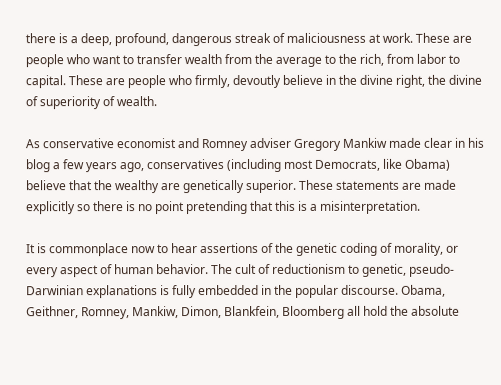there is a deep, profound, dangerous streak of maliciousness at work. These are people who want to transfer wealth from the average to the rich, from labor to capital. These are people who firmly, devoutly believe in the divine right, the divine of superiority of wealth.

As conservative economist and Romney adviser Gregory Mankiw made clear in his blog a few years ago, conservatives (including most Democrats, like Obama) believe that the wealthy are genetically superior. These statements are made explicitly so there is no point pretending that this is a misinterpretation.

It is commonplace now to hear assertions of the genetic coding of morality, or every aspect of human behavior. The cult of reductionism to genetic, pseudo-Darwinian explanations is fully embedded in the popular discourse. Obama, Geithner, Romney, Mankiw, Dimon, Blankfein, Bloomberg all hold the absolute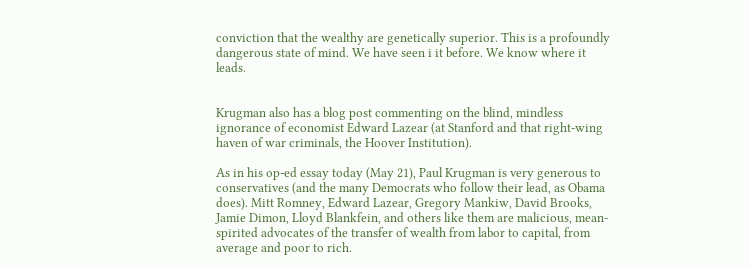conviction that the wealthy are genetically superior. This is a profoundly dangerous state of mind. We have seen i it before. We know where it leads.


Krugman also has a blog post commenting on the blind, mindless ignorance of economist Edward Lazear (at Stanford and that right-wing haven of war criminals, the Hoover Institution).

As in his op-ed essay today (May 21), Paul Krugman is very generous to conservatives (and the many Democrats who follow their lead, as Obama does). Mitt Romney, Edward Lazear, Gregory Mankiw, David Brooks, Jamie Dimon, Lloyd Blankfein, and others like them are malicious, mean-spirited advocates of the transfer of wealth from labor to capital, from average and poor to rich.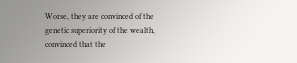Worse, they are convinced of the genetic superiority of the wealth, convinced that the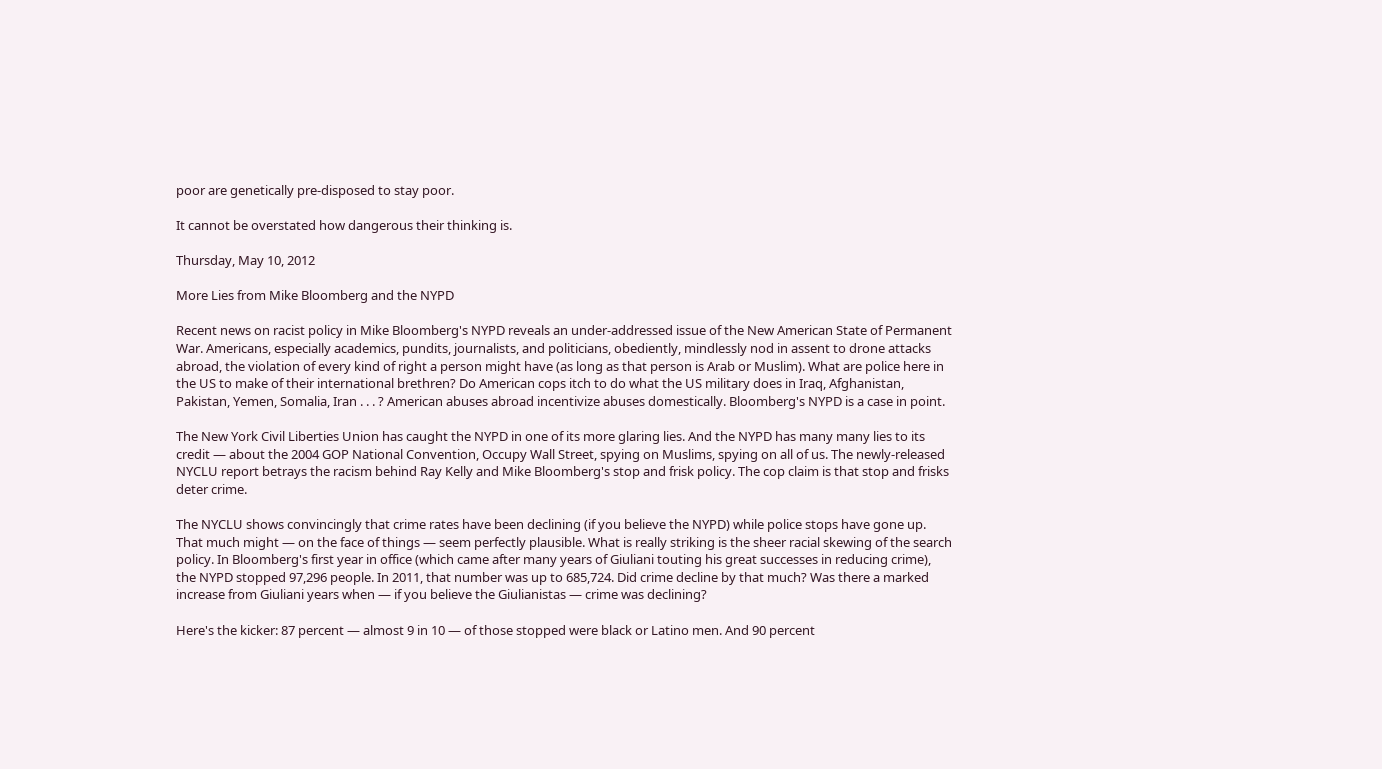poor are genetically pre-disposed to stay poor.

It cannot be overstated how dangerous their thinking is.

Thursday, May 10, 2012

More Lies from Mike Bloomberg and the NYPD

Recent news on racist policy in Mike Bloomberg's NYPD reveals an under-addressed issue of the New American State of Permanent War. Americans, especially academics, pundits, journalists, and politicians, obediently, mindlessly nod in assent to drone attacks abroad, the violation of every kind of right a person might have (as long as that person is Arab or Muslim). What are police here in the US to make of their international brethren? Do American cops itch to do what the US military does in Iraq, Afghanistan, Pakistan, Yemen, Somalia, Iran . . . ? American abuses abroad incentivize abuses domestically. Bloomberg's NYPD is a case in point.

The New York Civil Liberties Union has caught the NYPD in one of its more glaring lies. And the NYPD has many many lies to its credit — about the 2004 GOP National Convention, Occupy Wall Street, spying on Muslims, spying on all of us. The newly-released NYCLU report betrays the racism behind Ray Kelly and Mike Bloomberg's stop and frisk policy. The cop claim is that stop and frisks deter crime.

The NYCLU shows convincingly that crime rates have been declining (if you believe the NYPD) while police stops have gone up. That much might — on the face of things — seem perfectly plausible. What is really striking is the sheer racial skewing of the search policy. In Bloomberg's first year in office (which came after many years of Giuliani touting his great successes in reducing crime), the NYPD stopped 97,296 people. In 2011, that number was up to 685,724. Did crime decline by that much? Was there a marked increase from Giuliani years when — if you believe the Giulianistas — crime was declining?

Here's the kicker: 87 percent — almost 9 in 10 — of those stopped were black or Latino men. And 90 percent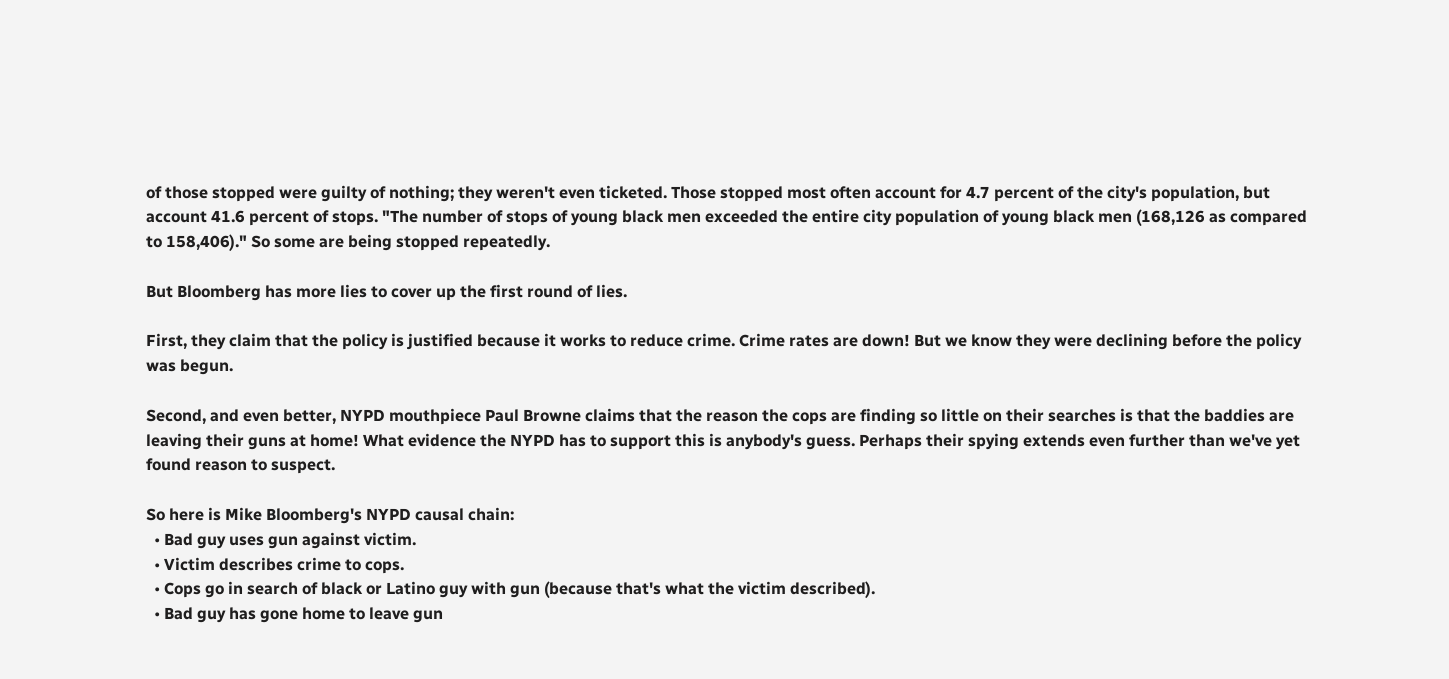of those stopped were guilty of nothing; they weren't even ticketed. Those stopped most often account for 4.7 percent of the city's population, but account 41.6 percent of stops. "The number of stops of young black men exceeded the entire city population of young black men (168,126 as compared to 158,406)." So some are being stopped repeatedly.

But Bloomberg has more lies to cover up the first round of lies.

First, they claim that the policy is justified because it works to reduce crime. Crime rates are down! But we know they were declining before the policy was begun.

Second, and even better, NYPD mouthpiece Paul Browne claims that the reason the cops are finding so little on their searches is that the baddies are leaving their guns at home! What evidence the NYPD has to support this is anybody's guess. Perhaps their spying extends even further than we've yet found reason to suspect.

So here is Mike Bloomberg's NYPD causal chain:
  • Bad guy uses gun against victim.
  • Victim describes crime to cops.
  • Cops go in search of black or Latino guy with gun (because that's what the victim described).
  • Bad guy has gone home to leave gun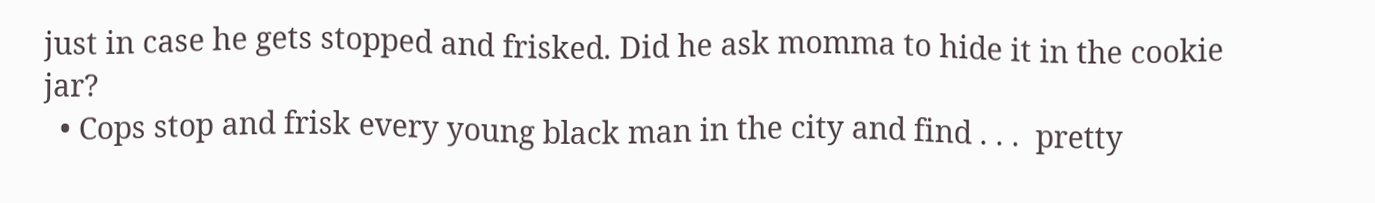just in case he gets stopped and frisked. Did he ask momma to hide it in the cookie jar?
  • Cops stop and frisk every young black man in the city and find . . .  pretty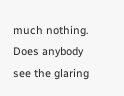much nothing.
Does anybody see the glaring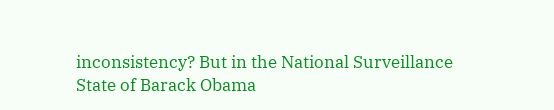inconsistency? But in the National Surveillance State of Barack Obama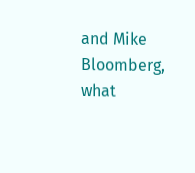and Mike Bloomberg, what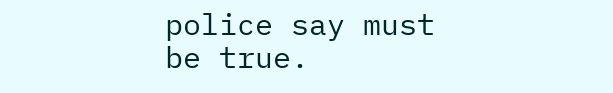police say must be true.